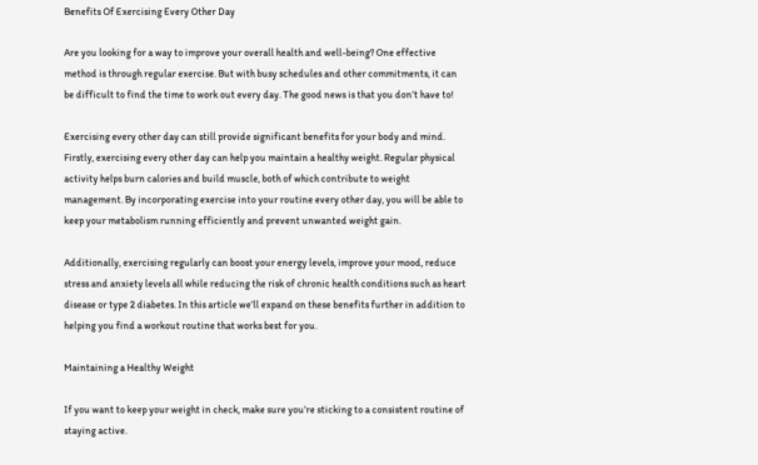Benefits Of Exercising Every Other Day

Are you looking for a way to improve your overall health and well-being? One effective method is through regular exercise. But with busy schedules and other commitments, it can be difficult to find the time to work out every day. The good news is that you don’t have to!

Exercising every other day can still provide significant benefits for your body and mind. Firstly, exercising every other day can help you maintain a healthy weight. Regular physical activity helps burn calories and build muscle, both of which contribute to weight management. By incorporating exercise into your routine every other day, you will be able to keep your metabolism running efficiently and prevent unwanted weight gain.

Additionally, exercising regularly can boost your energy levels, improve your mood, reduce stress and anxiety levels all while reducing the risk of chronic health conditions such as heart disease or type 2 diabetes. In this article we’ll expand on these benefits further in addition to helping you find a workout routine that works best for you.

Maintaining a Healthy Weight

If you want to keep your weight in check, make sure you’re sticking to a consistent routine of staying active.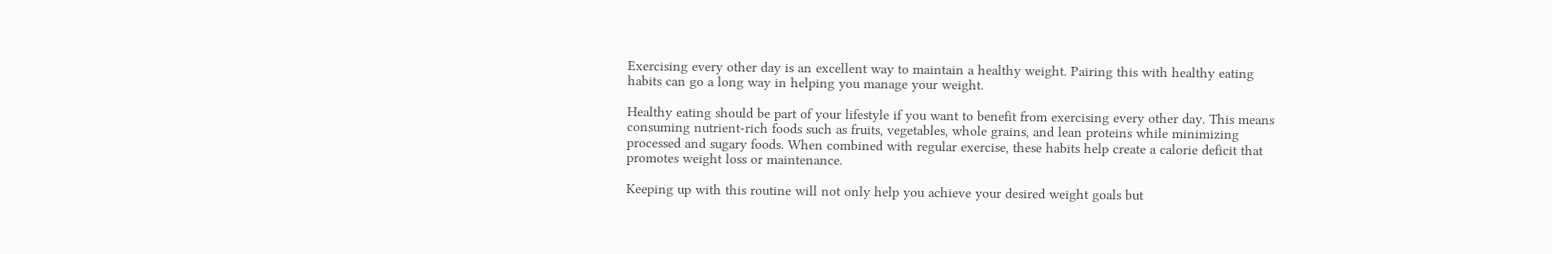Exercising every other day is an excellent way to maintain a healthy weight. Pairing this with healthy eating habits can go a long way in helping you manage your weight.

Healthy eating should be part of your lifestyle if you want to benefit from exercising every other day. This means consuming nutrient-rich foods such as fruits, vegetables, whole grains, and lean proteins while minimizing processed and sugary foods. When combined with regular exercise, these habits help create a calorie deficit that promotes weight loss or maintenance.

Keeping up with this routine will not only help you achieve your desired weight goals but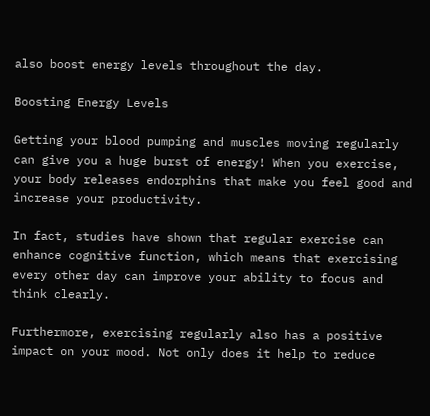also boost energy levels throughout the day.

Boosting Energy Levels

Getting your blood pumping and muscles moving regularly can give you a huge burst of energy! When you exercise, your body releases endorphins that make you feel good and increase your productivity.

In fact, studies have shown that regular exercise can enhance cognitive function, which means that exercising every other day can improve your ability to focus and think clearly.

Furthermore, exercising regularly also has a positive impact on your mood. Not only does it help to reduce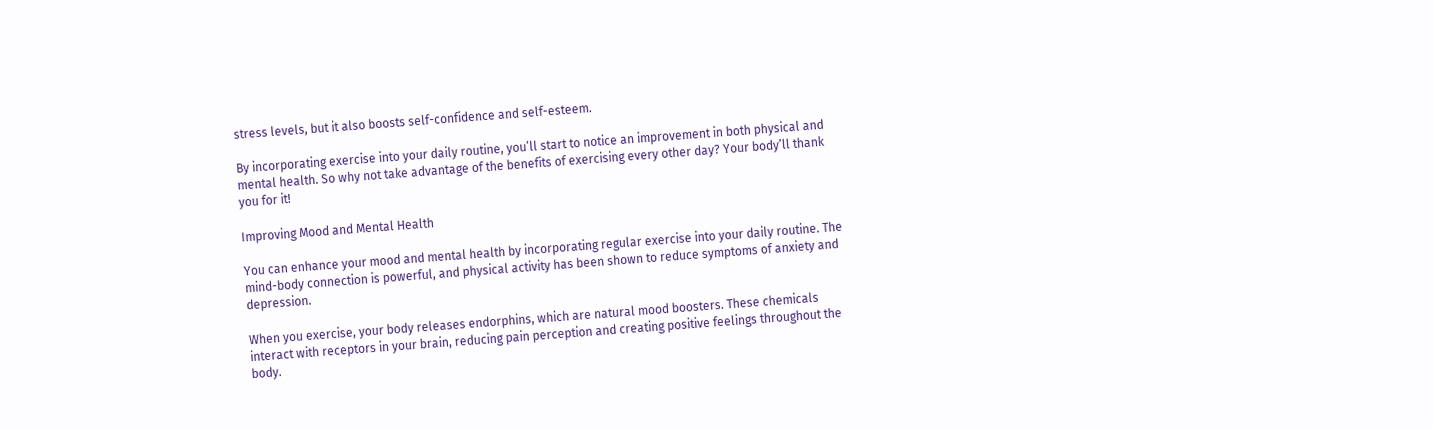stress levels, but it also boosts self-confidence and self-esteem.

By incorporating exercise into your daily routine, you’ll start to notice an improvement in both physical and mental health. So why not take advantage of the benefits of exercising every other day? Your body’ll thank you for it!

Improving Mood and Mental Health

You can enhance your mood and mental health by incorporating regular exercise into your daily routine. The mind-body connection is powerful, and physical activity has been shown to reduce symptoms of anxiety and depression.

When you exercise, your body releases endorphins, which are natural mood boosters. These chemicals interact with receptors in your brain, reducing pain perception and creating positive feelings throughout the body.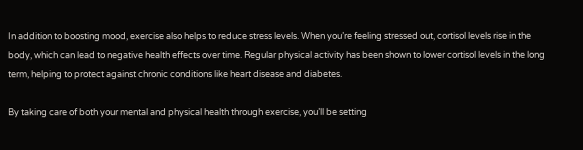In addition to boosting mood, exercise also helps to reduce stress levels. When you’re feeling stressed out, cortisol levels rise in the body, which can lead to negative health effects over time. Regular physical activity has been shown to lower cortisol levels in the long term, helping to protect against chronic conditions like heart disease and diabetes.

By taking care of both your mental and physical health through exercise, you’ll be setting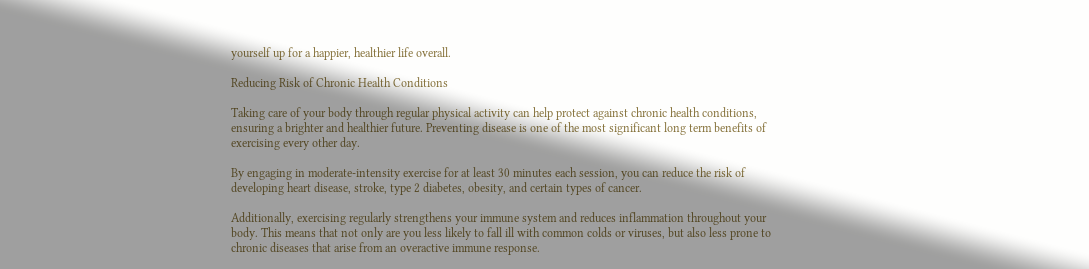yourself up for a happier, healthier life overall.

Reducing Risk of Chronic Health Conditions

Taking care of your body through regular physical activity can help protect against chronic health conditions, ensuring a brighter and healthier future. Preventing disease is one of the most significant long term benefits of exercising every other day.

By engaging in moderate-intensity exercise for at least 30 minutes each session, you can reduce the risk of developing heart disease, stroke, type 2 diabetes, obesity, and certain types of cancer.

Additionally, exercising regularly strengthens your immune system and reduces inflammation throughout your body. This means that not only are you less likely to fall ill with common colds or viruses, but also less prone to chronic diseases that arise from an overactive immune response.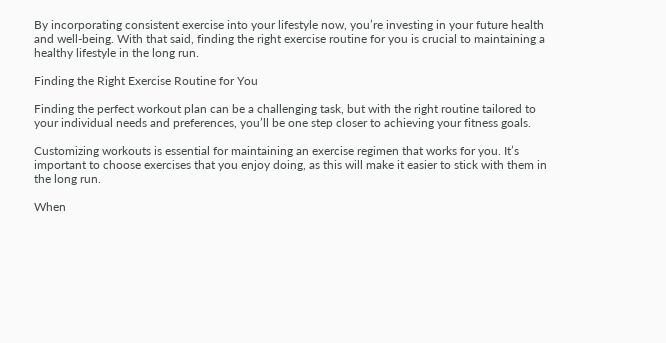By incorporating consistent exercise into your lifestyle now, you’re investing in your future health and well-being. With that said, finding the right exercise routine for you is crucial to maintaining a healthy lifestyle in the long run.

Finding the Right Exercise Routine for You

Finding the perfect workout plan can be a challenging task, but with the right routine tailored to your individual needs and preferences, you’ll be one step closer to achieving your fitness goals.

Customizing workouts is essential for maintaining an exercise regimen that works for you. It’s important to choose exercises that you enjoy doing, as this will make it easier to stick with them in the long run.

When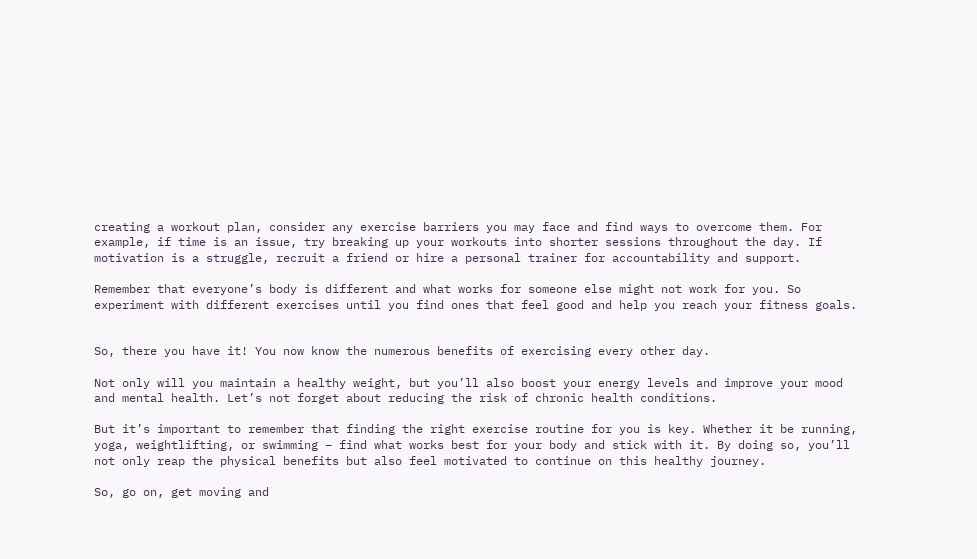creating a workout plan, consider any exercise barriers you may face and find ways to overcome them. For example, if time is an issue, try breaking up your workouts into shorter sessions throughout the day. If motivation is a struggle, recruit a friend or hire a personal trainer for accountability and support.

Remember that everyone’s body is different and what works for someone else might not work for you. So experiment with different exercises until you find ones that feel good and help you reach your fitness goals.


So, there you have it! You now know the numerous benefits of exercising every other day.

Not only will you maintain a healthy weight, but you’ll also boost your energy levels and improve your mood and mental health. Let’s not forget about reducing the risk of chronic health conditions.

But it’s important to remember that finding the right exercise routine for you is key. Whether it be running, yoga, weightlifting, or swimming – find what works best for your body and stick with it. By doing so, you’ll not only reap the physical benefits but also feel motivated to continue on this healthy journey.

So, go on, get moving and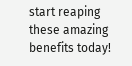start reaping these amazing benefits today!